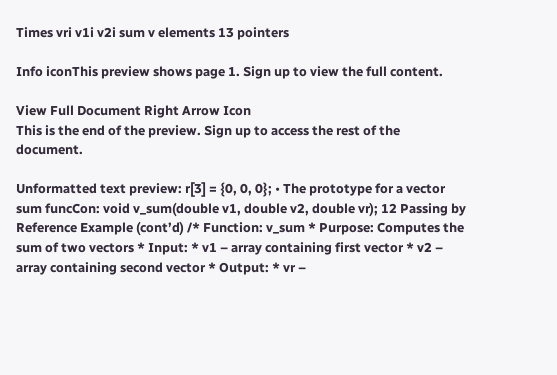Times vri v1i v2i sum v elements 13 pointers

Info iconThis preview shows page 1. Sign up to view the full content.

View Full Document Right Arrow Icon
This is the end of the preview. Sign up to access the rest of the document.

Unformatted text preview: r[3] = {0, 0, 0}; • The prototype for a vector sum funcCon: void v_sum(double v1, double v2, double vr); 12 Passing by Reference Example (cont’d) /* Function: v_sum * Purpose: Computes the sum of two vectors * Input: * v1 – array containing first vector * v2 – array containing second vector * Output: * vr –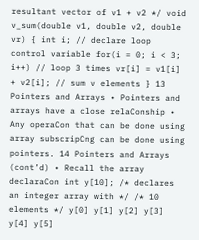resultant vector of v1 + v2 */ void v_sum(double v1, double v2, double vr) { int i; // declare loop control variable for(i = 0; i < 3; i++) // loop 3 times vr[i] = v1[i] + v2[i]; // sum v elements } 13 Pointers and Arrays • Pointers and arrays have a close relaConship • Any operaCon that can be done using array subscripCng can be done using pointers. 14 Pointers and Arrays (cont’d) • Recall the array declaraCon int y[10]; /* declares an integer array with */ /* 10 elements */ y[0] y[1] y[2] y[3] y[4] y[5]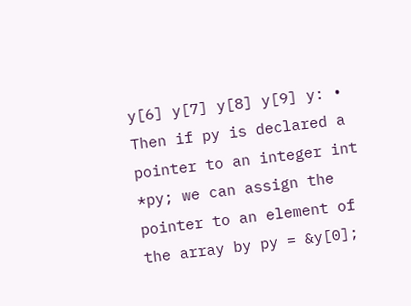y[6] y[7] y[8] y[9] y: • Then if py is declared a pointer to an integer int *py; we can assign the pointer to an element of the array by py = &y[0];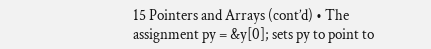15 Pointers and Arrays (cont’d) • The assignment py = &y[0]; sets py to point to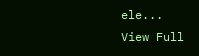ele...
View Full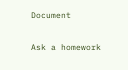Document

Ask a homework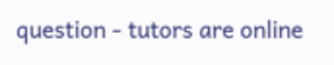question - tutors are online